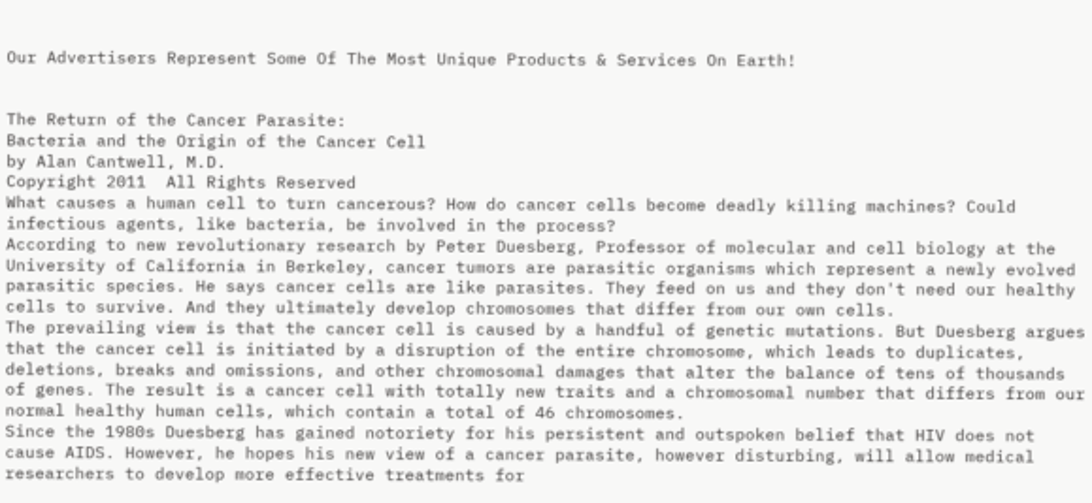Our Advertisers Represent Some Of The Most Unique Products & Services On Earth!


The Return of the Cancer Parasite:
Bacteria and the Origin of the Cancer Cell
by Alan Cantwell, M.D.
Copyright 2011  All Rights Reserved
What causes a human cell to turn cancerous? How do cancer cells become deadly killing machines? Could infectious agents, like bacteria, be involved in the process?
According to new revolutionary research by Peter Duesberg, Professor of molecular and cell biology at the University of California in Berkeley, cancer tumors are parasitic organisms which represent a newly evolved parasitic species. He says cancer cells are like parasites. They feed on us and they don't need our healthy cells to survive. And they ultimately develop chromosomes that differ from our own cells.
The prevailing view is that the cancer cell is caused by a handful of genetic mutations. But Duesberg argues that the cancer cell is initiated by a disruption of the entire chromosome, which leads to duplicates, deletions, breaks and omissions, and other chromosomal damages that alter the balance of tens of thousands of genes. The result is a cancer cell with totally new traits and a chromosomal number that differs from our normal healthy human cells, which contain a total of 46 chromosomes.
Since the 1980s Duesberg has gained notoriety for his persistent and outspoken belief that HIV does not cause AIDS. However, he hopes his new view of a cancer parasite, however disturbing, will allow medical researchers to develop more effective treatments for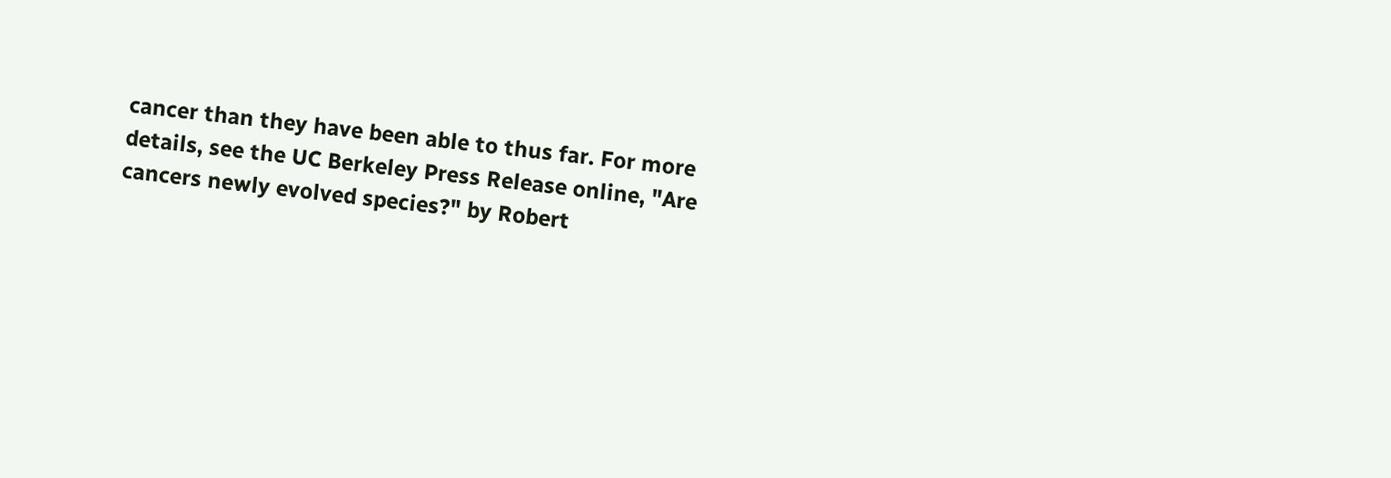cancer than they have been able to thus far. For more details, see the UC Berkeley Press Release online, "Are cancers newly evolved species?" by Robert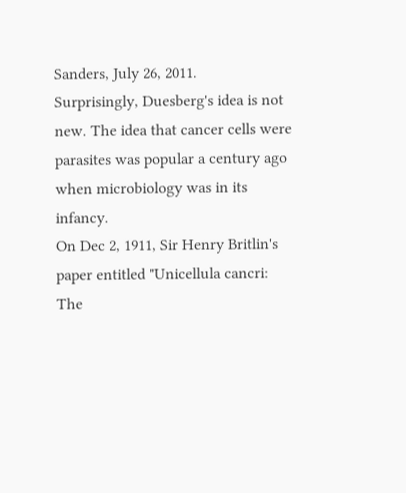Sanders, July 26, 2011.
Surprisingly, Duesberg's idea is not new. The idea that cancer cells were parasites was popular a century ago when microbiology was in its infancy.
On Dec 2, 1911, Sir Henry Britlin's paper entitled "Unicellula cancri: The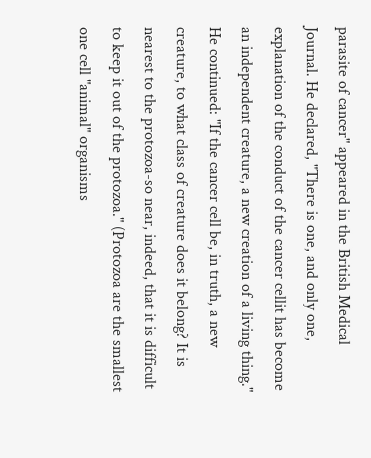parasite of cancer" appeared in the British Medical Journal. He declared, "There is one, and only one, explanation of the conduct of the cancer cellit has become an independent creature, a new creation of a living thing."
He continued: "If the cancer cell be, in truth, a new creature, to what class of creature does it belong? It is nearest to the protozoa-so near, indeed, that it is difficult to keep it out of the protozoa." (Protozoa are the smallest one cell "animal" organisms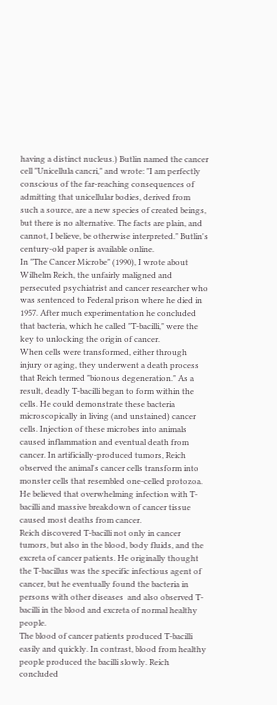having a distinct nucleus.) Butlin named the cancer cell "Unicellula cancri," and wrote: "I am perfectly conscious of the far-reaching consequences of admitting that unicellular bodies, derived from such a source, are a new species of created beings, but there is no alternative. The facts are plain, and cannot, I believe, be otherwise interpreted." Butlin's century-old paper is available online.
In "The Cancer Microbe" (1990), I wrote about Wilhelm Reich, the unfairly maligned and persecuted psychiatrist and cancer researcher who was sentenced to Federal prison where he died in 1957. After much experimentation he concluded that bacteria, which he called "T-bacilli," were the key to unlocking the origin of cancer.
When cells were transformed, either through injury or aging, they underwent a death process that Reich termed "bionous degeneration." As a result, deadly T-bacilli began to form within the cells. He could demonstrate these bacteria microscopically in living (and unstained) cancer cells. Injection of these microbes into animals caused inflammation and eventual death from cancer. In artificially-produced tumors, Reich observed the animal's cancer cells transform into monster cells that resembled one-celled protozoa. He believed that overwhelming infection with T-bacilli and massive breakdown of cancer tissue caused most deaths from cancer.
Reich discovered T-bacilli not only in cancer tumors, but also in the blood, body fluids, and the excreta of cancer patients. He originally thought the T-bacillus was the specific infectious agent of cancer, but he eventually found the bacteria in persons with other diseases  and also observed T-bacilli in the blood and excreta of normal healthy people.
The blood of cancer patients produced T-bacilli easily and quickly. In contrast, blood from healthy people produced the bacilli slowly. Reich concluded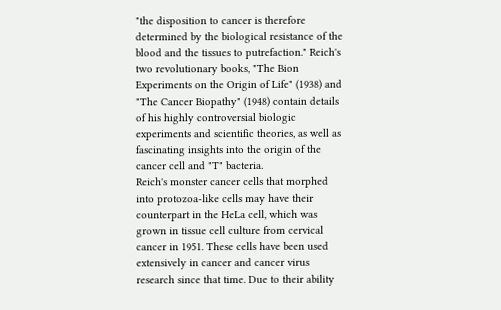"the disposition to cancer is therefore determined by the biological resistance of the blood and the tissues to putrefaction." Reich's two revolutionary books, "The Bion Experiments on the Origin of Life" (1938) and "The Cancer Biopathy" (1948) contain details of his highly controversial biologic experiments and scientific theories, as well as fascinating insights into the origin of the cancer cell and "T" bacteria.
Reich's monster cancer cells that morphed into protozoa-like cells may have their counterpart in the HeLa cell, which was grown in tissue cell culture from cervical cancer in 1951. These cells have been used extensively in cancer and cancer virus research since that time. Due to their ability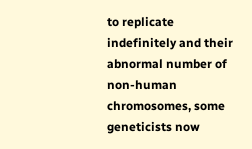to replicate indefinitely and their abnormal number of non-human chromosomes, some geneticists now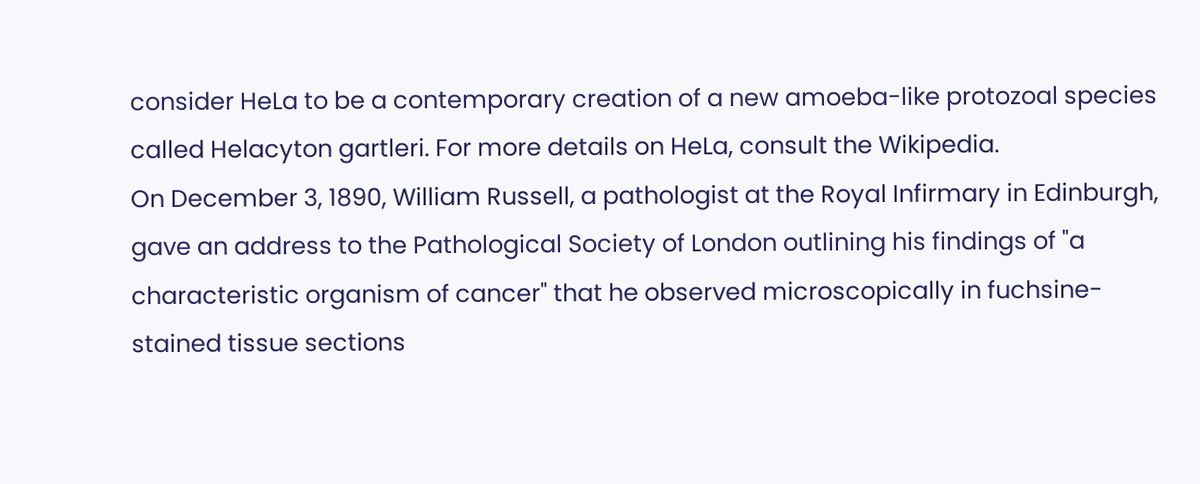consider HeLa to be a contemporary creation of a new amoeba-like protozoal species called Helacyton gartleri. For more details on HeLa, consult the Wikipedia.
On December 3, 1890, William Russell, a pathologist at the Royal Infirmary in Edinburgh, gave an address to the Pathological Society of London outlining his findings of "a characteristic organism of cancer" that he observed microscopically in fuchsine-stained tissue sections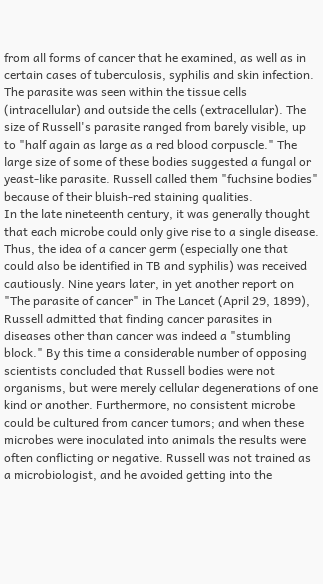from all forms of cancer that he examined, as well as in certain cases of tuberculosis, syphilis and skin infection.
The parasite was seen within the tissue cells (intracellular) and outside the cells (extracellular). The size of Russell's parasite ranged from barely visible, up to "half again as large as a red blood corpuscle." The large size of some of these bodies suggested a fungal or yeast-like parasite. Russell called them "fuchsine bodies" because of their bluish-red staining qualities.
In the late nineteenth century, it was generally thought that each microbe could only give rise to a single disease. Thus, the idea of a cancer germ (especially one that could also be identified in TB and syphilis) was received cautiously. Nine years later, in yet another report on "The parasite of cancer" in The Lancet (April 29, 1899), Russell admitted that finding cancer parasites in diseases other than cancer was indeed a "stumbling block." By this time a considerable number of opposing scientists concluded that Russell bodies were not organisms, but were merely cellular degenerations of one kind or another. Furthermore, no consistent microbe could be cultured from cancer tumors; and when these microbes were inoculated into animals the results were often conflicting or negative. Russell was not trained as a microbiologist, and he avoided getting into the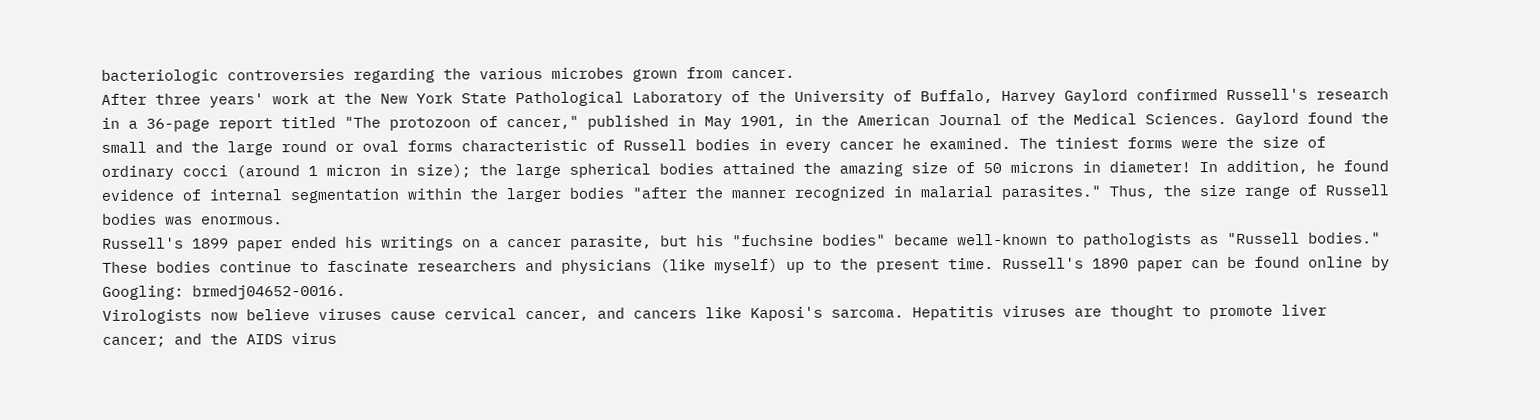bacteriologic controversies regarding the various microbes grown from cancer.
After three years' work at the New York State Pathological Laboratory of the University of Buffalo, Harvey Gaylord confirmed Russell's research in a 36-page report titled "The protozoon of cancer," published in May 1901, in the American Journal of the Medical Sciences. Gaylord found the small and the large round or oval forms characteristic of Russell bodies in every cancer he examined. The tiniest forms were the size of ordinary cocci (around 1 micron in size); the large spherical bodies attained the amazing size of 50 microns in diameter! In addition, he found evidence of internal segmentation within the larger bodies "after the manner recognized in malarial parasites." Thus, the size range of Russell bodies was enormous.
Russell's 1899 paper ended his writings on a cancer parasite, but his "fuchsine bodies" became well-known to pathologists as "Russell bodies." These bodies continue to fascinate researchers and physicians (like myself) up to the present time. Russell's 1890 paper can be found online by Googling: brmedj04652-0016.
Virologists now believe viruses cause cervical cancer, and cancers like Kaposi's sarcoma. Hepatitis viruses are thought to promote liver cancer; and the AIDS virus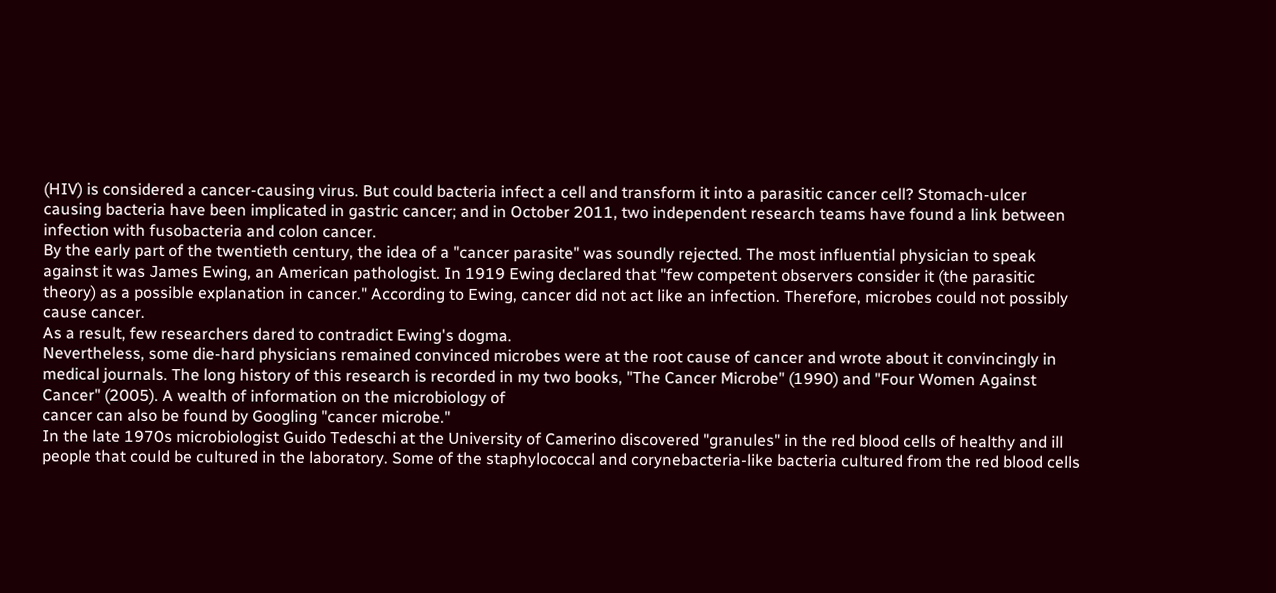(HIV) is considered a cancer-causing virus. But could bacteria infect a cell and transform it into a parasitic cancer cell? Stomach-ulcer causing bacteria have been implicated in gastric cancer; and in October 2011, two independent research teams have found a link between infection with fusobacteria and colon cancer.
By the early part of the twentieth century, the idea of a "cancer parasite" was soundly rejected. The most influential physician to speak against it was James Ewing, an American pathologist. In 1919 Ewing declared that "few competent observers consider it (the parasitic theory) as a possible explanation in cancer." According to Ewing, cancer did not act like an infection. Therefore, microbes could not possibly cause cancer.
As a result, few researchers dared to contradict Ewing's dogma.
Nevertheless, some die-hard physicians remained convinced microbes were at the root cause of cancer and wrote about it convincingly in medical journals. The long history of this research is recorded in my two books, "The Cancer Microbe" (1990) and "Four Women Against Cancer" (2005). A wealth of information on the microbiology of
cancer can also be found by Googling "cancer microbe."
In the late 1970s microbiologist Guido Tedeschi at the University of Camerino discovered "granules" in the red blood cells of healthy and ill people that could be cultured in the laboratory. Some of the staphylococcal and corynebacteria-like bacteria cultured from the red blood cells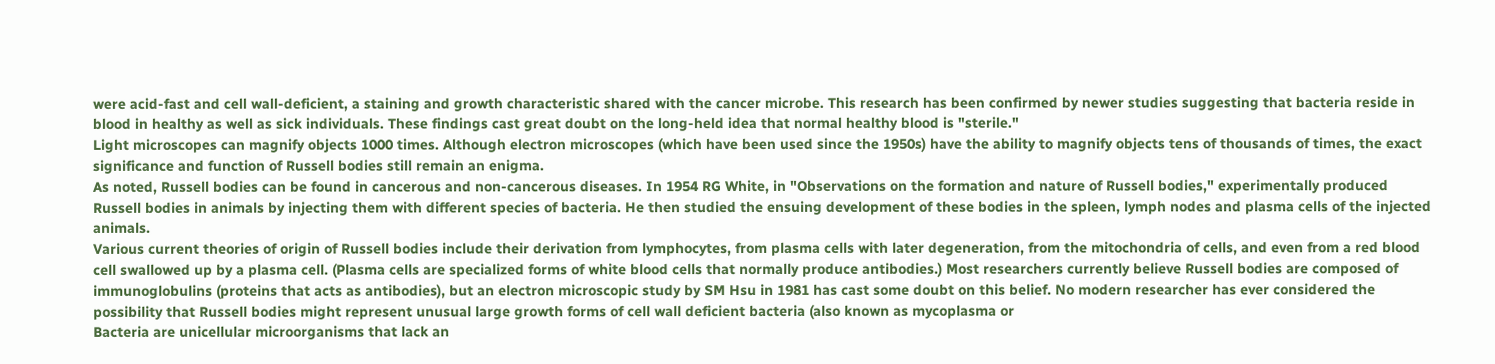were acid-fast and cell wall-deficient, a staining and growth characteristic shared with the cancer microbe. This research has been confirmed by newer studies suggesting that bacteria reside in blood in healthy as well as sick individuals. These findings cast great doubt on the long-held idea that normal healthy blood is "sterile."
Light microscopes can magnify objects 1000 times. Although electron microscopes (which have been used since the 1950s) have the ability to magnify objects tens of thousands of times, the exact significance and function of Russell bodies still remain an enigma.
As noted, Russell bodies can be found in cancerous and non-cancerous diseases. In 1954 RG White, in "Observations on the formation and nature of Russell bodies," experimentally produced Russell bodies in animals by injecting them with different species of bacteria. He then studied the ensuing development of these bodies in the spleen, lymph nodes and plasma cells of the injected animals.
Various current theories of origin of Russell bodies include their derivation from lymphocytes, from plasma cells with later degeneration, from the mitochondria of cells, and even from a red blood cell swallowed up by a plasma cell. (Plasma cells are specialized forms of white blood cells that normally produce antibodies.) Most researchers currently believe Russell bodies are composed of immunoglobulins (proteins that acts as antibodies), but an electron microscopic study by SM Hsu in 1981 has cast some doubt on this belief. No modern researcher has ever considered the possibility that Russell bodies might represent unusual large growth forms of cell wall deficient bacteria (also known as mycoplasma or
Bacteria are unicellular microorganisms that lack an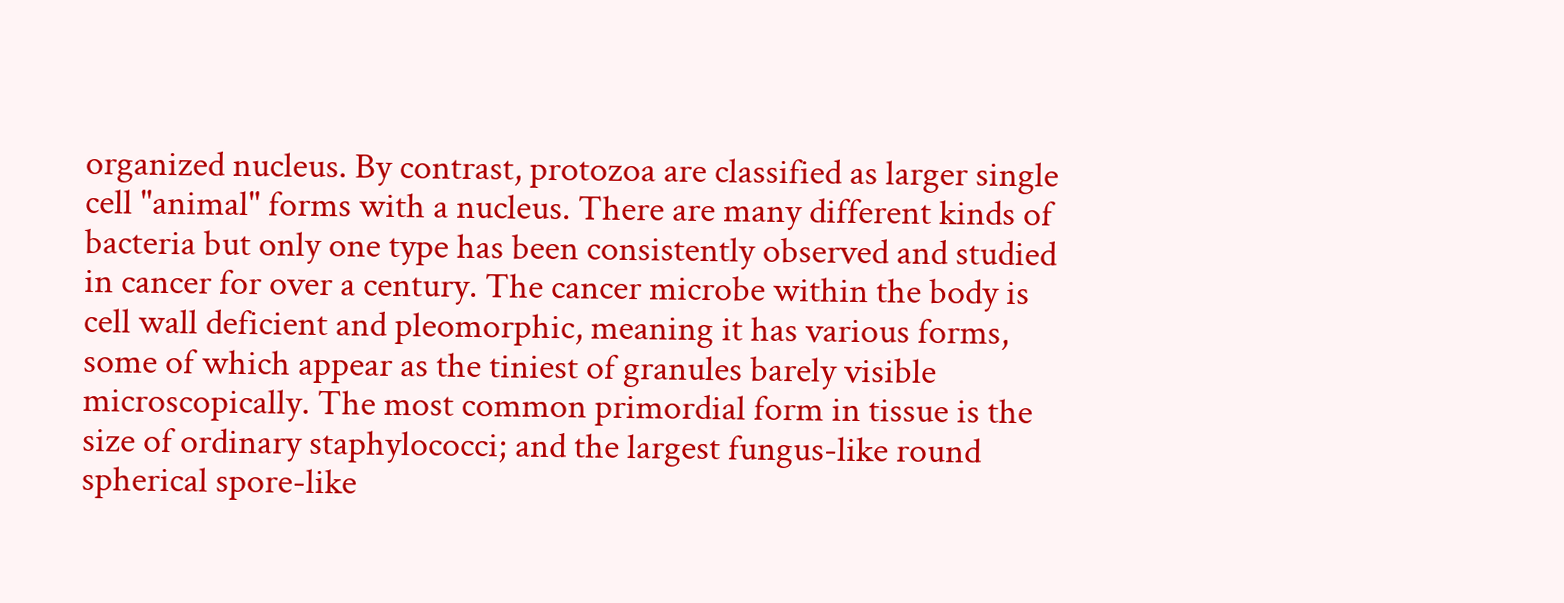organized nucleus. By contrast, protozoa are classified as larger single cell "animal" forms with a nucleus. There are many different kinds of bacteria but only one type has been consistently observed and studied in cancer for over a century. The cancer microbe within the body is cell wall deficient and pleomorphic, meaning it has various forms, some of which appear as the tiniest of granules barely visible microscopically. The most common primordial form in tissue is the size of ordinary staphylococci; and the largest fungus-like round spherical spore-like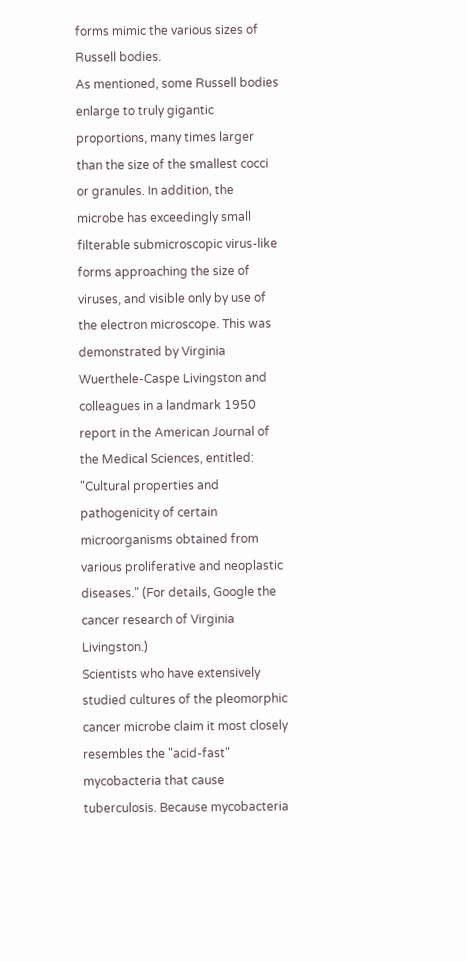forms mimic the various sizes of Russell bodies.
As mentioned, some Russell bodies enlarge to truly gigantic proportions, many times larger than the size of the smallest cocci or granules. In addition, the microbe has exceedingly small filterable submicroscopic virus-like forms approaching the size of viruses, and visible only by use of the electron microscope. This was demonstrated by Virginia Wuerthele-Caspe Livingston and colleagues in a landmark 1950 report in the American Journal of the Medical Sciences, entitled: "Cultural properties and pathogenicity of certain microorganisms obtained from various proliferative and neoplastic diseases." (For details, Google the cancer research of Virginia Livingston.)
Scientists who have extensively studied cultures of the pleomorphic cancer microbe claim it most closely resembles the "acid-fast" mycobacteria that cause tuberculosis. Because mycobacteria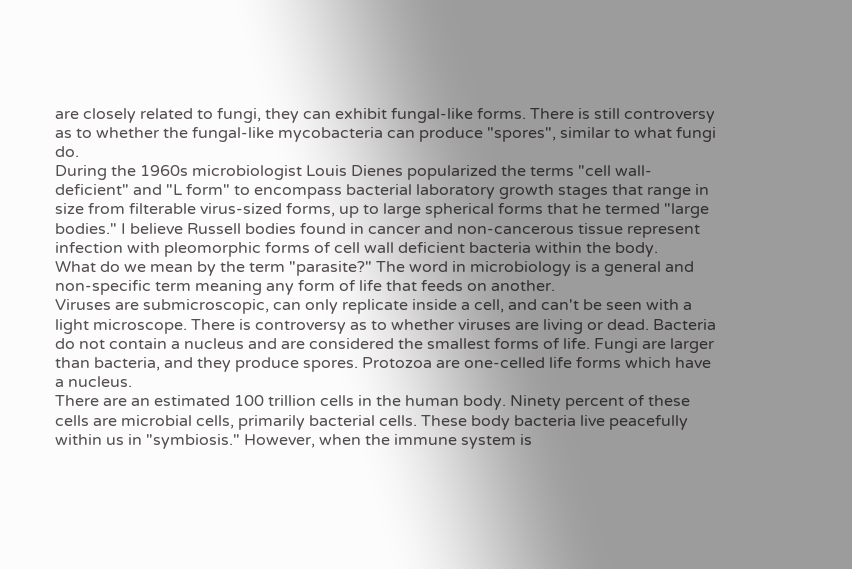are closely related to fungi, they can exhibit fungal-like forms. There is still controversy as to whether the fungal-like mycobacteria can produce "spores", similar to what fungi do.
During the 1960s microbiologist Louis Dienes popularized the terms "cell wall-deficient" and "L form" to encompass bacterial laboratory growth stages that range in size from filterable virus-sized forms, up to large spherical forms that he termed "large bodies." I believe Russell bodies found in cancer and non-cancerous tissue represent infection with pleomorphic forms of cell wall deficient bacteria within the body.
What do we mean by the term "parasite?" The word in microbiology is a general and non-specific term meaning any form of life that feeds on another.
Viruses are submicroscopic, can only replicate inside a cell, and can't be seen with a light microscope. There is controversy as to whether viruses are living or dead. Bacteria do not contain a nucleus and are considered the smallest forms of life. Fungi are larger than bacteria, and they produce spores. Protozoa are one-celled life forms which have a nucleus.
There are an estimated 100 trillion cells in the human body. Ninety percent of these cells are microbial cells, primarily bacterial cells. These body bacteria live peacefully within us in "symbiosis." However, when the immune system is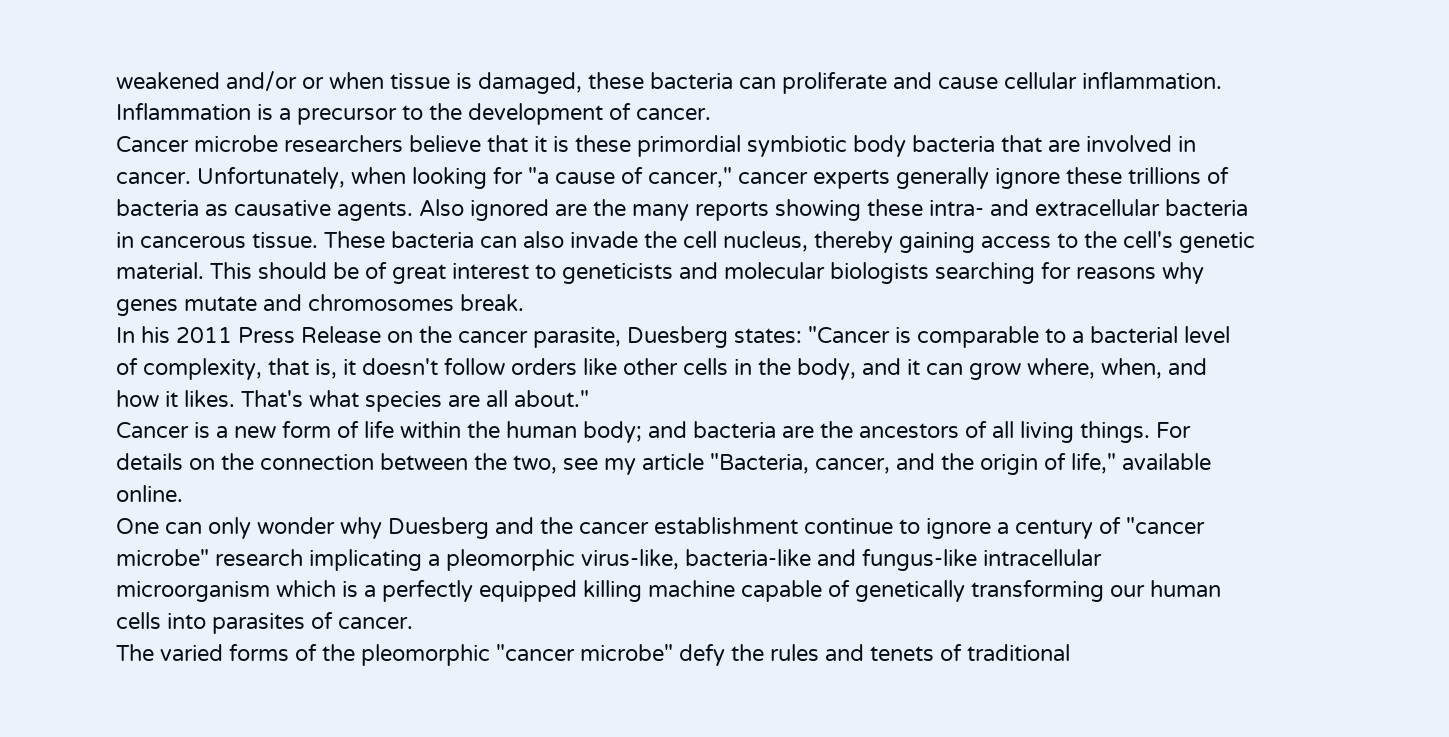weakened and/or or when tissue is damaged, these bacteria can proliferate and cause cellular inflammation. Inflammation is a precursor to the development of cancer.
Cancer microbe researchers believe that it is these primordial symbiotic body bacteria that are involved in cancer. Unfortunately, when looking for "a cause of cancer," cancer experts generally ignore these trillions of bacteria as causative agents. Also ignored are the many reports showing these intra- and extracellular bacteria in cancerous tissue. These bacteria can also invade the cell nucleus, thereby gaining access to the cell's genetic material. This should be of great interest to geneticists and molecular biologists searching for reasons why genes mutate and chromosomes break.
In his 2011 Press Release on the cancer parasite, Duesberg states: "Cancer is comparable to a bacterial level of complexity, that is, it doesn't follow orders like other cells in the body, and it can grow where, when, and how it likes. That's what species are all about."
Cancer is a new form of life within the human body; and bacteria are the ancestors of all living things. For details on the connection between the two, see my article "Bacteria, cancer, and the origin of life," available online.
One can only wonder why Duesberg and the cancer establishment continue to ignore a century of "cancer microbe" research implicating a pleomorphic virus-like, bacteria-like and fungus-like intracellular microorganism which is a perfectly equipped killing machine capable of genetically transforming our human cells into parasites of cancer.
The varied forms of the pleomorphic "cancer microbe" defy the rules and tenets of traditional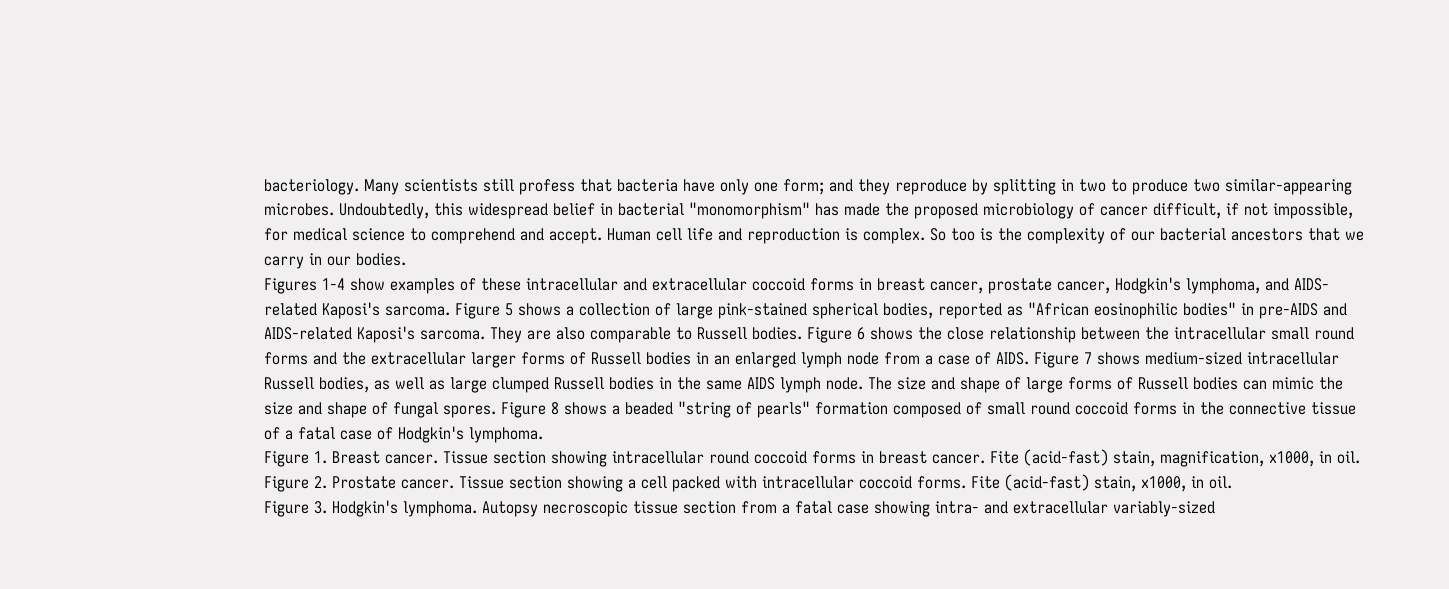bacteriology. Many scientists still profess that bacteria have only one form; and they reproduce by splitting in two to produce two similar-appearing microbes. Undoubtedly, this widespread belief in bacterial "monomorphism" has made the proposed microbiology of cancer difficult, if not impossible, for medical science to comprehend and accept. Human cell life and reproduction is complex. So too is the complexity of our bacterial ancestors that we carry in our bodies.
Figures 1-4 show examples of these intracellular and extracellular coccoid forms in breast cancer, prostate cancer, Hodgkin's lymphoma, and AIDS-related Kaposi's sarcoma. Figure 5 shows a collection of large pink-stained spherical bodies, reported as "African eosinophilic bodies" in pre-AIDS and AIDS-related Kaposi's sarcoma. They are also comparable to Russell bodies. Figure 6 shows the close relationship between the intracellular small round forms and the extracellular larger forms of Russell bodies in an enlarged lymph node from a case of AIDS. Figure 7 shows medium-sized intracellular Russell bodies, as well as large clumped Russell bodies in the same AIDS lymph node. The size and shape of large forms of Russell bodies can mimic the size and shape of fungal spores. Figure 8 shows a beaded "string of pearls" formation composed of small round coccoid forms in the connective tissue of a fatal case of Hodgkin's lymphoma.
Figure 1. Breast cancer. Tissue section showing intracellular round coccoid forms in breast cancer. Fite (acid-fast) stain, magnification, x1000, in oil.
Figure 2. Prostate cancer. Tissue section showing a cell packed with intracellular coccoid forms. Fite (acid-fast) stain, x1000, in oil.
Figure 3. Hodgkin's lymphoma. Autopsy necroscopic tissue section from a fatal case showing intra- and extracellular variably-sized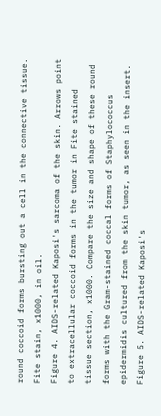round coccoid forms bursting out a cell in the connective tissue. Fite stain, x1000, in oil.
Figure 4. AIDS-related Kaposi's sarcoma of the skin. Arrows point to extracellular coccoid forms in the tumor in Fite stained tissue section, x1000. Compare the size and shape of these round forms with the Gram-stained coccal forms of Staphylococcus epidermidis cultured from the skin tumor, as seen in the insert.
Figure 5. AIDS-related Kaposi's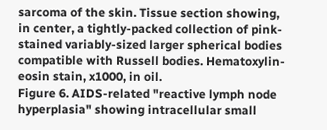sarcoma of the skin. Tissue section showing, in center, a tightly-packed collection of pink-stained variably-sized larger spherical bodies compatible with Russell bodies. Hematoxylin-eosin stain, x1000, in oil.
Figure 6. AIDS-related "reactive lymph node hyperplasia" showing intracellular small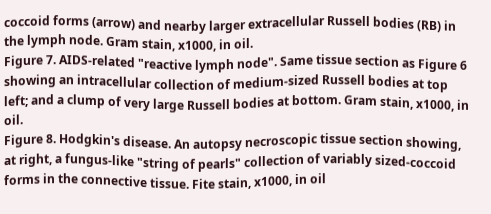coccoid forms (arrow) and nearby larger extracellular Russell bodies (RB) in the lymph node. Gram stain, x1000, in oil.
Figure 7. AIDS-related "reactive lymph node". Same tissue section as Figure 6 showing an intracellular collection of medium-sized Russell bodies at top left; and a clump of very large Russell bodies at bottom. Gram stain, x1000, in oil.
Figure 8. Hodgkin's disease. An autopsy necroscopic tissue section showing, at right, a fungus-like "string of pearls" collection of variably sized-coccoid forms in the connective tissue. Fite stain, x1000, in oil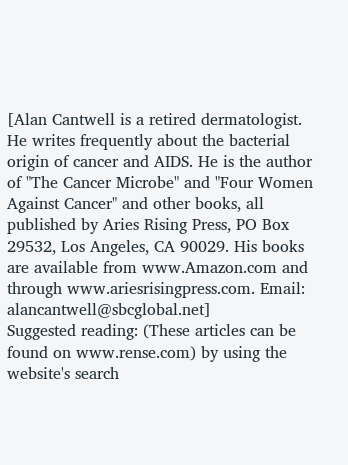[Alan Cantwell is a retired dermatologist. He writes frequently about the bacterial origin of cancer and AIDS. He is the author of "The Cancer Microbe" and "Four Women Against Cancer" and other books, all published by Aries Rising Press, PO Box 29532, Los Angeles, CA 90029. His books are available from www.Amazon.com and through www.ariesrisingpress.com. Email: alancantwell@sbcglobal.net]
Suggested reading: (These articles can be found on www.rense.com) by using the website's search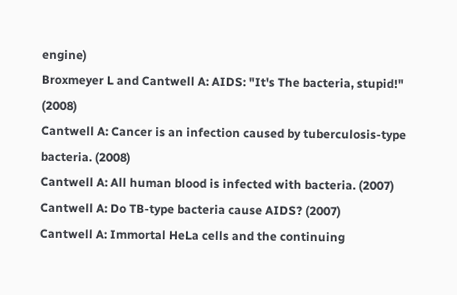engine)
Broxmeyer L and Cantwell A: AIDS: "It's The bacteria, stupid!" (2008)
Cantwell A: Cancer is an infection caused by tuberculosis-type bacteria. (2008)
Cantwell A: All human blood is infected with bacteria. (2007)
Cantwell A: Do TB-type bacteria cause AIDS? (2007)
Cantwell A: Immortal HeLa cells and the continuing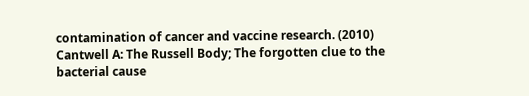contamination of cancer and vaccine research. (2010)
Cantwell A: The Russell Body; The forgotten clue to the bacterial cause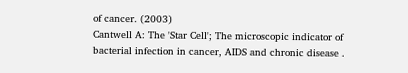of cancer. (2003)
Cantwell A: The 'Star Cell'; The microscopic indicator of bacterial infection in cancer, AIDS and chronic disease .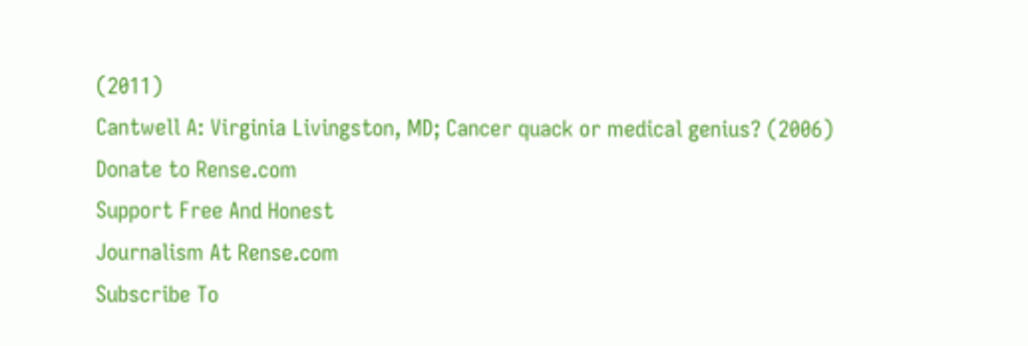(2011)
Cantwell A: Virginia Livingston, MD; Cancer quack or medical genius? (2006)
Donate to Rense.com
Support Free And Honest
Journalism At Rense.com
Subscribe To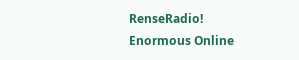RenseRadio!
Enormous Online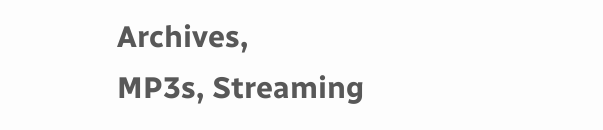Archives,
MP3s, Streaming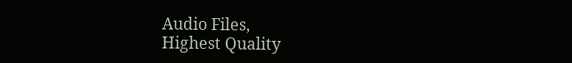Audio Files,
Highest Quality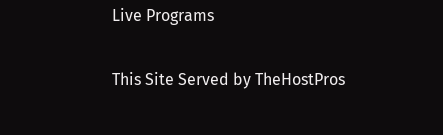Live Programs


This Site Served by TheHostPros